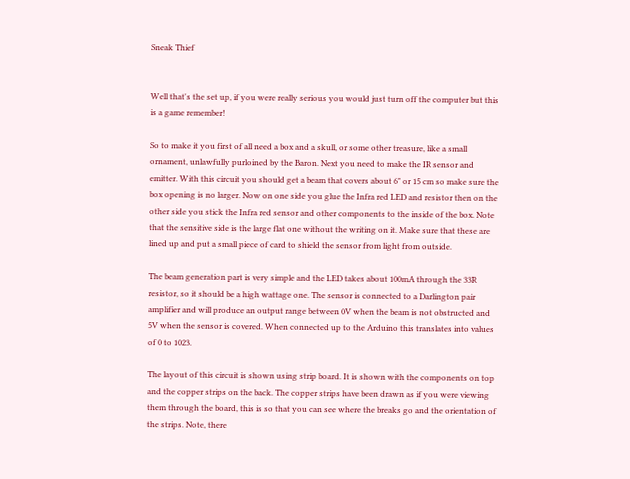Sneak Thief


Well that's the set up, if you were really serious you would just turn off the computer but this is a game remember!

So to make it you first of all need a box and a skull, or some other treasure, like a small ornament, unlawfully purloined by the Baron. Next you need to make the IR sensor and emitter. With this circuit you should get a beam that covers about 6" or 15 cm so make sure the box opening is no larger. Now on one side you glue the Infra red LED and resistor then on the other side you stick the Infra red sensor and other components to the inside of the box. Note that the sensitive side is the large flat one without the writing on it. Make sure that these are lined up and put a small piece of card to shield the sensor from light from outside.

The beam generation part is very simple and the LED takes about 100mA through the 33R resistor, so it should be a high wattage one. The sensor is connected to a Darlington pair amplifier and will produce an output range between 0V when the beam is not obstructed and 5V when the sensor is covered. When connected up to the Arduino this translates into values of 0 to 1023.

The layout of this circuit is shown using strip board. It is shown with the components on top and the copper strips on the back. The copper strips have been drawn as if you were viewing them through the board, this is so that you can see where the breaks go and the orientation of the strips. Note, there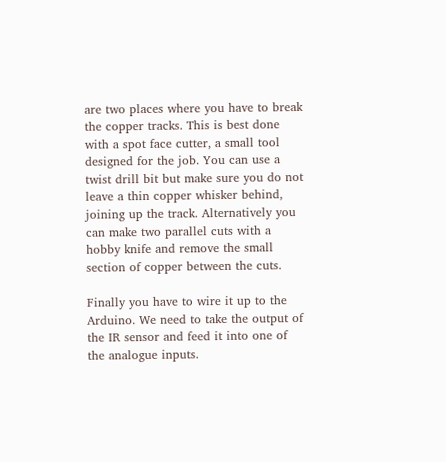are two places where you have to break the copper tracks. This is best done with a spot face cutter, a small tool designed for the job. You can use a twist drill bit but make sure you do not leave a thin copper whisker behind, joining up the track. Alternatively you can make two parallel cuts with a hobby knife and remove the small section of copper between the cuts.

Finally you have to wire it up to the Arduino. We need to take the output of the IR sensor and feed it into one of the analogue inputs.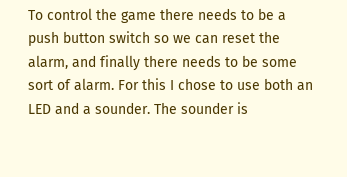To control the game there needs to be a push button switch so we can reset the alarm, and finally there needs to be some sort of alarm. For this I chose to use both an LED and a sounder. The sounder is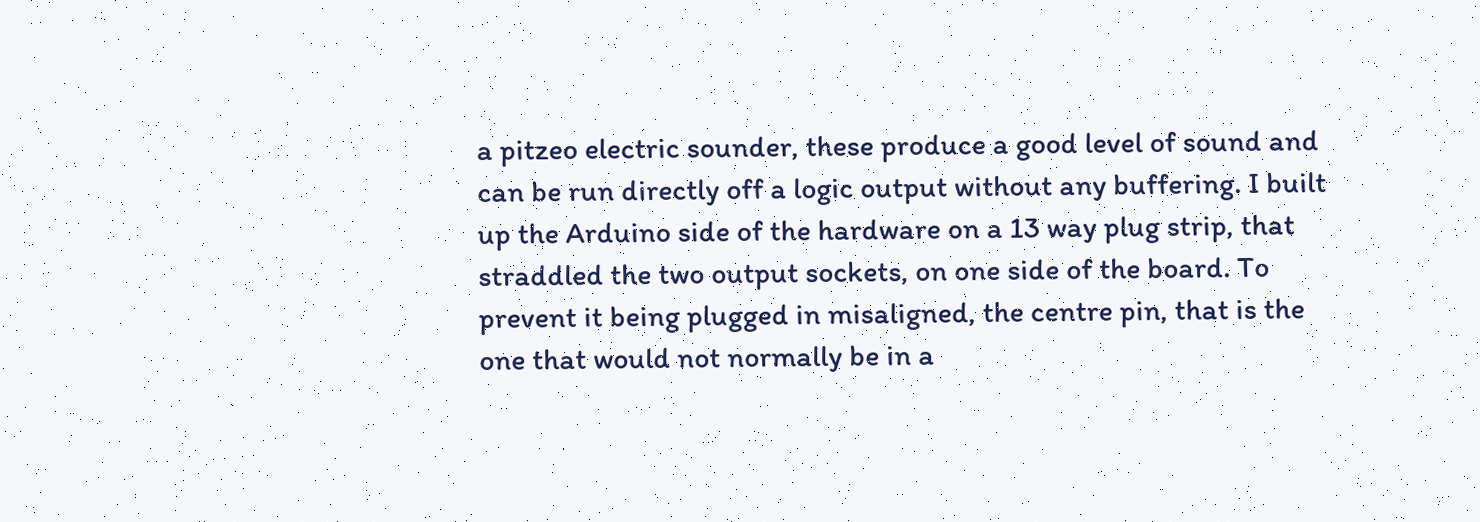a pitzeo electric sounder, these produce a good level of sound and can be run directly off a logic output without any buffering. I built up the Arduino side of the hardware on a 13 way plug strip, that straddled the two output sockets, on one side of the board. To prevent it being plugged in misaligned, the centre pin, that is the one that would not normally be in a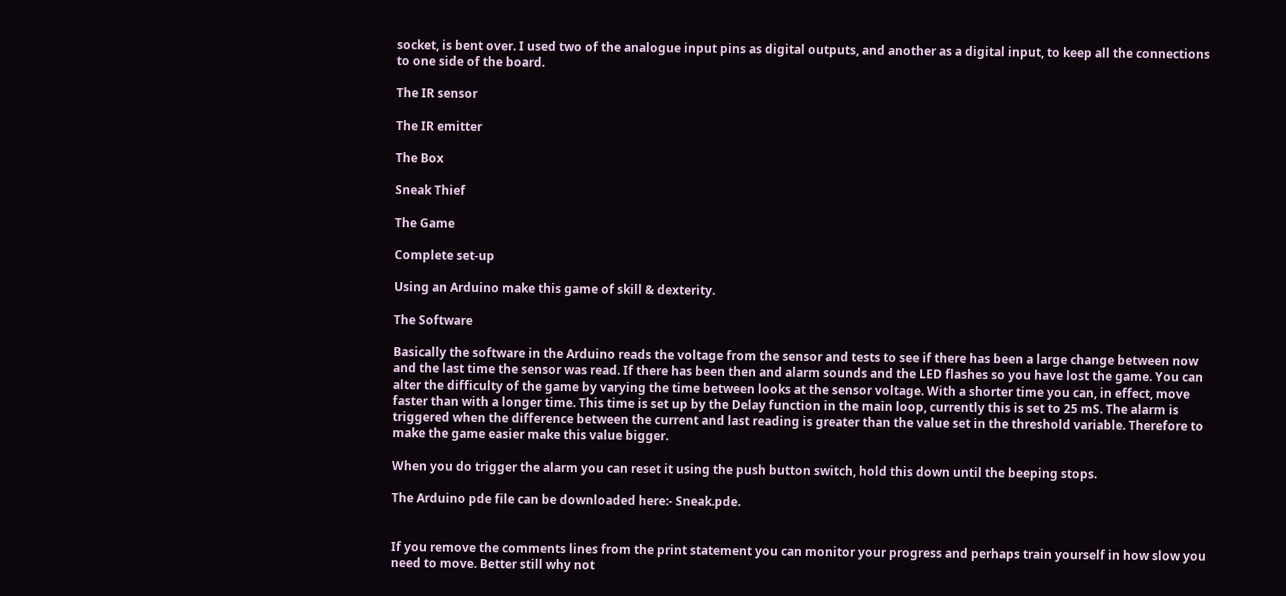socket, is bent over. I used two of the analogue input pins as digital outputs, and another as a digital input, to keep all the connections to one side of the board.

The IR sensor

The IR emitter

The Box

Sneak Thief

The Game

Complete set-up

Using an Arduino make this game of skill & dexterity.

The Software

Basically the software in the Arduino reads the voltage from the sensor and tests to see if there has been a large change between now and the last time the sensor was read. If there has been then and alarm sounds and the LED flashes so you have lost the game. You can alter the difficulty of the game by varying the time between looks at the sensor voltage. With a shorter time you can, in effect, move faster than with a longer time. This time is set up by the Delay function in the main loop, currently this is set to 25 mS. The alarm is triggered when the difference between the current and last reading is greater than the value set in the threshold variable. Therefore to make the game easier make this value bigger.

When you do trigger the alarm you can reset it using the push button switch, hold this down until the beeping stops.

The Arduino pde file can be downloaded here:- Sneak.pde.


If you remove the comments lines from the print statement you can monitor your progress and perhaps train yourself in how slow you need to move. Better still why not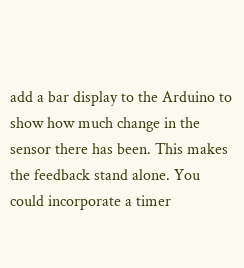add a bar display to the Arduino to show how much change in the sensor there has been. This makes the feedback stand alone. You could incorporate a timer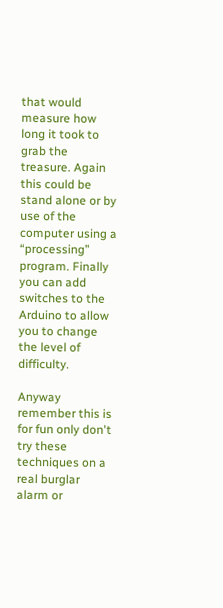that would measure how long it took to grab the treasure. Again this could be stand alone or by use of the computer using a “processing” program. Finally you can add switches to the Arduino to allow you to change the level of difficulty.

Anyway remember this is for fun only don't try these techniques on a real burglar alarm or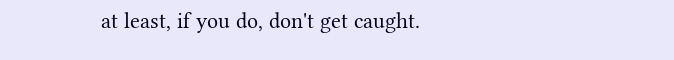at least, if you do, don't get caught.